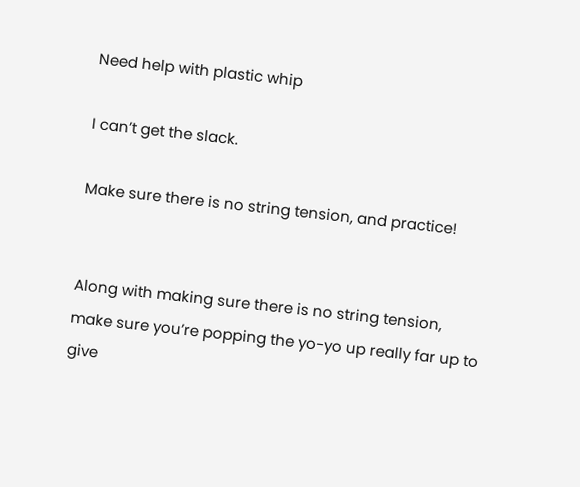Need help with plastic whip

I can’t get the slack.

Make sure there is no string tension, and practice!


Along with making sure there is no string tension, make sure you’re popping the yo-yo up really far up to give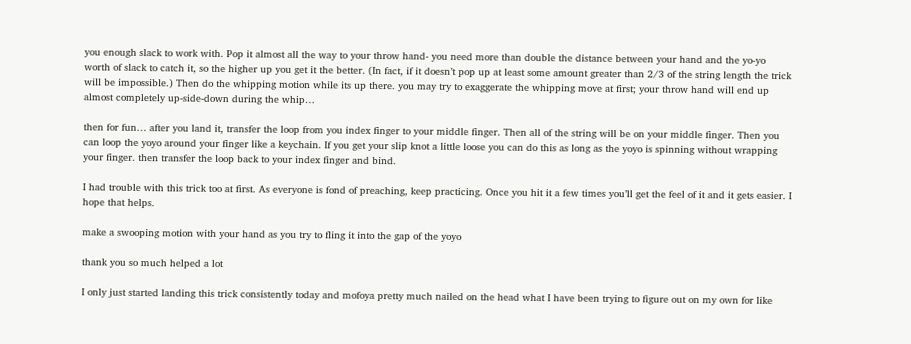you enough slack to work with. Pop it almost all the way to your throw hand- you need more than double the distance between your hand and the yo-yo worth of slack to catch it, so the higher up you get it the better. (In fact, if it doesn’t pop up at least some amount greater than 2/3 of the string length the trick will be impossible.) Then do the whipping motion while its up there. you may try to exaggerate the whipping move at first; your throw hand will end up almost completely up-side-down during the whip…

then for fun… after you land it, transfer the loop from you index finger to your middle finger. Then all of the string will be on your middle finger. Then you can loop the yoyo around your finger like a keychain. If you get your slip knot a little loose you can do this as long as the yoyo is spinning without wrapping your finger. then transfer the loop back to your index finger and bind.

I had trouble with this trick too at first. As everyone is fond of preaching, keep practicing. Once you hit it a few times you’ll get the feel of it and it gets easier. I hope that helps.

make a swooping motion with your hand as you try to fling it into the gap of the yoyo

thank you so much helped a lot

I only just started landing this trick consistently today and mofoya pretty much nailed on the head what I have been trying to figure out on my own for like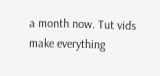a month now. Tut vids make everything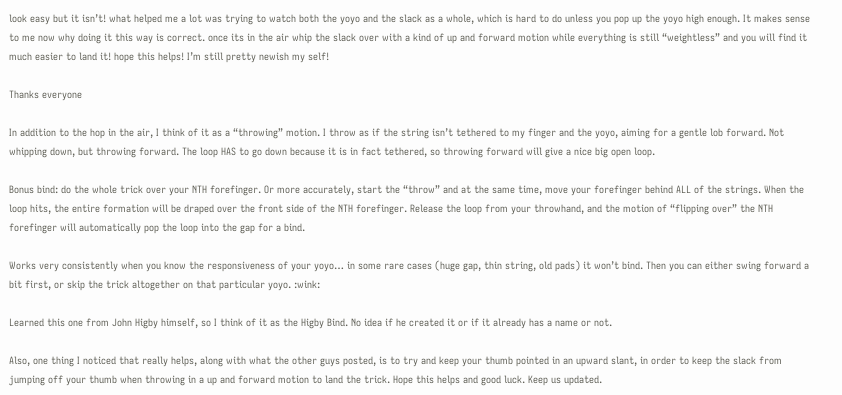look easy but it isn’t! what helped me a lot was trying to watch both the yoyo and the slack as a whole, which is hard to do unless you pop up the yoyo high enough. It makes sense to me now why doing it this way is correct. once its in the air whip the slack over with a kind of up and forward motion while everything is still “weightless” and you will find it much easier to land it! hope this helps! I’m still pretty newish my self!

Thanks everyone

In addition to the hop in the air, I think of it as a “throwing” motion. I throw as if the string isn’t tethered to my finger and the yoyo, aiming for a gentle lob forward. Not whipping down, but throwing forward. The loop HAS to go down because it is in fact tethered, so throwing forward will give a nice big open loop.

Bonus bind: do the whole trick over your NTH forefinger. Or more accurately, start the “throw” and at the same time, move your forefinger behind ALL of the strings. When the loop hits, the entire formation will be draped over the front side of the NTH forefinger. Release the loop from your throwhand, and the motion of “flipping over” the NTH forefinger will automatically pop the loop into the gap for a bind.

Works very consistently when you know the responsiveness of your yoyo… in some rare cases (huge gap, thin string, old pads) it won’t bind. Then you can either swing forward a bit first, or skip the trick altogether on that particular yoyo. :wink:

Learned this one from John Higby himself, so I think of it as the Higby Bind. No idea if he created it or if it already has a name or not.

Also, one thing I noticed that really helps, along with what the other guys posted, is to try and keep your thumb pointed in an upward slant, in order to keep the slack from jumping off your thumb when throwing in a up and forward motion to land the trick. Hope this helps and good luck. Keep us updated.